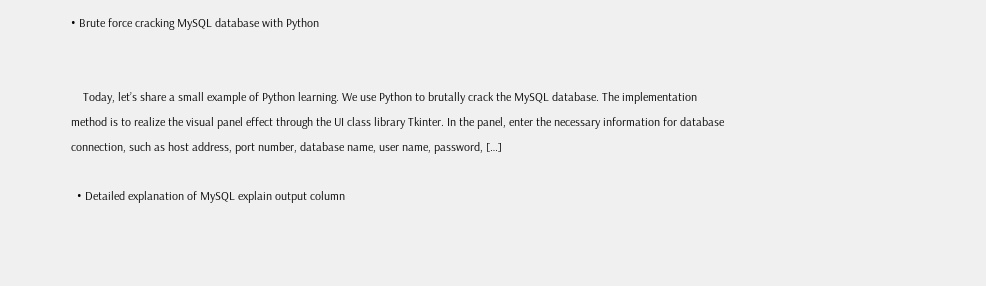• Brute force cracking MySQL database with Python


    Today, let’s share a small example of Python learning. We use Python to brutally crack the MySQL database. The implementation method is to realize the visual panel effect through the UI class library Tkinter. In the panel, enter the necessary information for database connection, such as host address, port number, database name, user name, password, […]

  • Detailed explanation of MySQL explain output column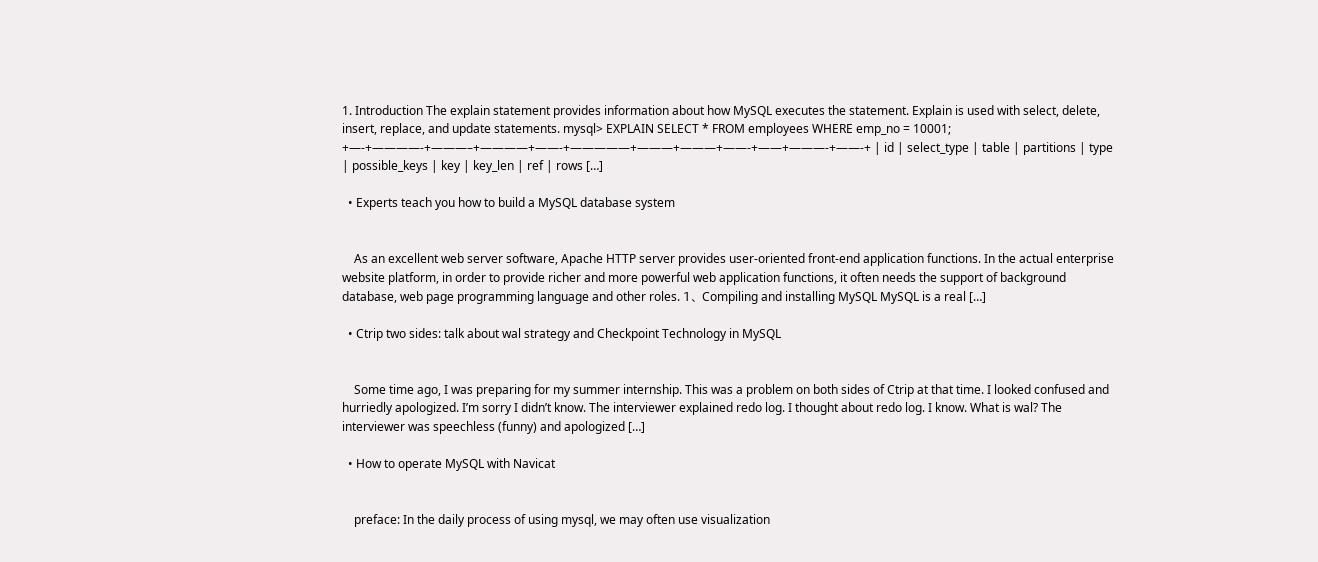1. Introduction The explain statement provides information about how MySQL executes the statement. Explain is used with select, delete, insert, replace, and update statements. mysql> EXPLAIN SELECT * FROM employees WHERE emp_no = 10001; +—-+————-+———–+————+——-+—————+———+———+——-+——+———-+——-+ | id | select_type | table | partitions | type | possible_keys | key | key_len | ref | rows […]

  • Experts teach you how to build a MySQL database system


    As an excellent web server software, Apache HTTP server provides user-oriented front-end application functions. In the actual enterprise website platform, in order to provide richer and more powerful web application functions, it often needs the support of background database, web page programming language and other roles. 1、 Compiling and installing MySQL MySQL is a real […]

  • Ctrip two sides: talk about wal strategy and Checkpoint Technology in MySQL


    Some time ago, I was preparing for my summer internship. This was a problem on both sides of Ctrip at that time. I looked confused and hurriedly apologized. I’m sorry I didn’t know. The interviewer explained redo log. I thought about redo log. I know. What is wal? The interviewer was speechless (funny) and apologized […]

  • How to operate MySQL with Navicat


    preface: In the daily process of using mysql, we may often use visualization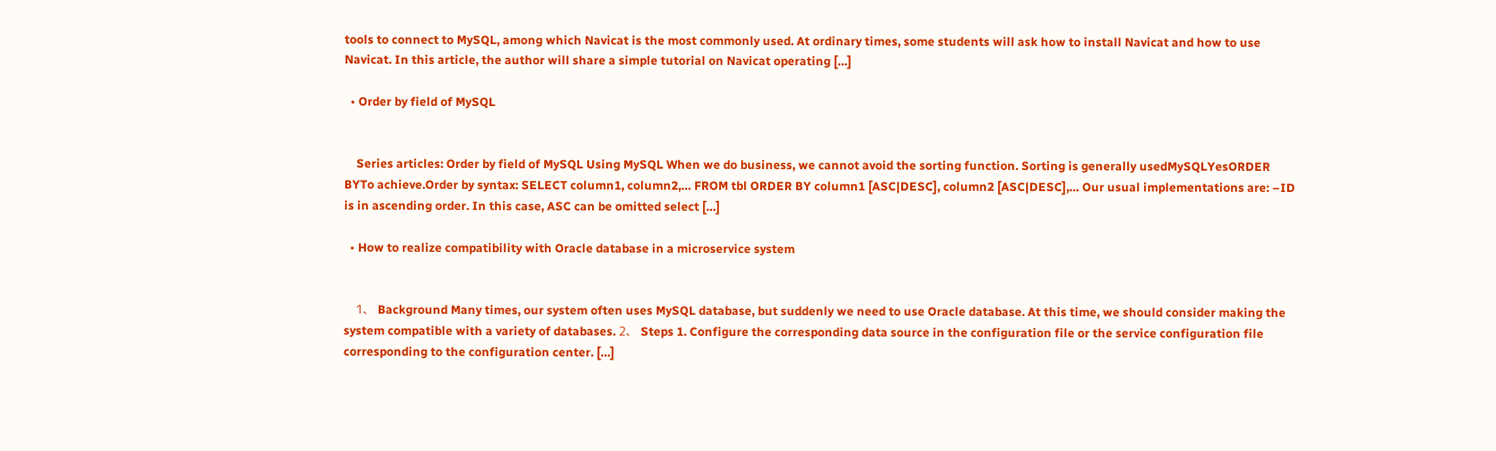tools to connect to MySQL, among which Navicat is the most commonly used. At ordinary times, some students will ask how to install Navicat and how to use Navicat. In this article, the author will share a simple tutorial on Navicat operating […]

  • Order by field of MySQL


    Series articles: Order by field of MySQL Using MySQL When we do business, we cannot avoid the sorting function. Sorting is generally usedMySQLYesORDER BYTo achieve.Order by syntax: SELECT column1, column2,… FROM tbl ORDER BY column1 [ASC|DESC], column2 [ASC|DESC],… Our usual implementations are: –ID is in ascending order. In this case, ASC can be omitted select […]

  • How to realize compatibility with Oracle database in a microservice system


    1、 Background Many times, our system often uses MySQL database, but suddenly we need to use Oracle database. At this time, we should consider making the system compatible with a variety of databases. 2、 Steps 1. Configure the corresponding data source in the configuration file or the service configuration file corresponding to the configuration center. […]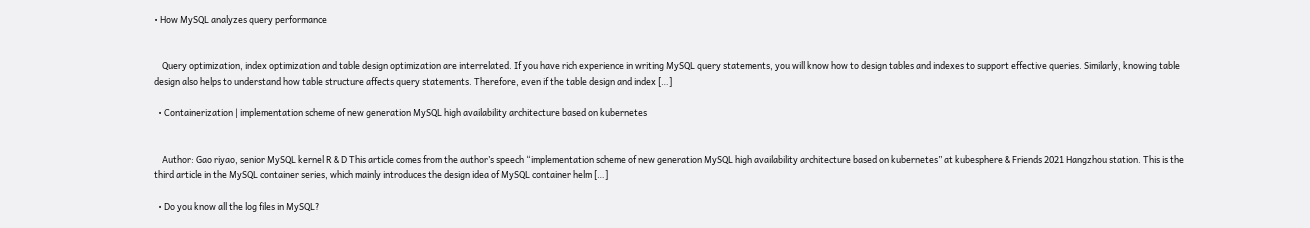• How MySQL analyzes query performance


    Query optimization, index optimization and table design optimization are interrelated. If you have rich experience in writing MySQL query statements, you will know how to design tables and indexes to support effective queries. Similarly, knowing table design also helps to understand how table structure affects query statements. Therefore, even if the table design and index […]

  • Containerization | implementation scheme of new generation MySQL high availability architecture based on kubernetes


    Author: Gao riyao, senior MySQL kernel R & D This article comes from the author’s speech “implementation scheme of new generation MySQL high availability architecture based on kubernetes” at kubesphere & Friends 2021 Hangzhou station. This is the third article in the MySQL container series, which mainly introduces the design idea of MySQL container helm […]

  • Do you know all the log files in MySQL?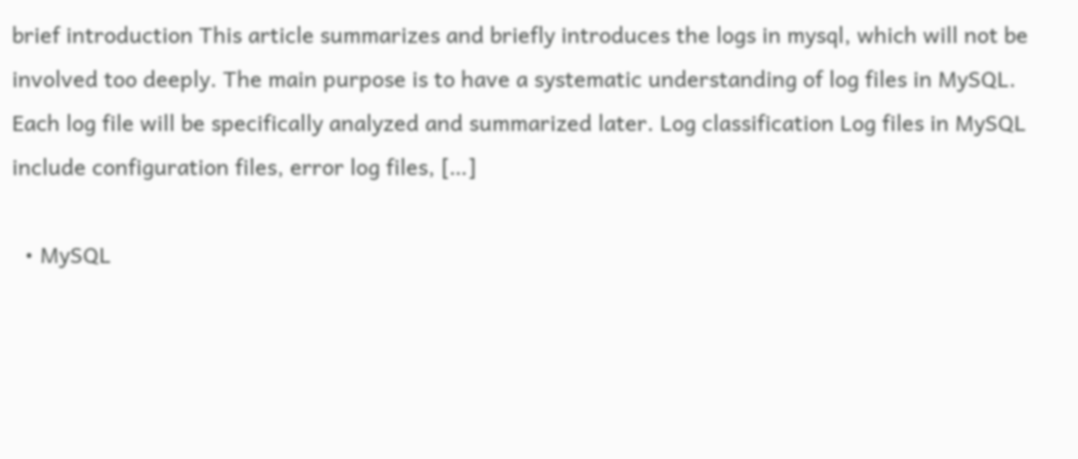brief introduction This article summarizes and briefly introduces the logs in mysql, which will not be involved too deeply. The main purpose is to have a systematic understanding of log files in MySQL. Each log file will be specifically analyzed and summarized later. Log classification Log files in MySQL include configuration files, error log files, […]

  • MySQL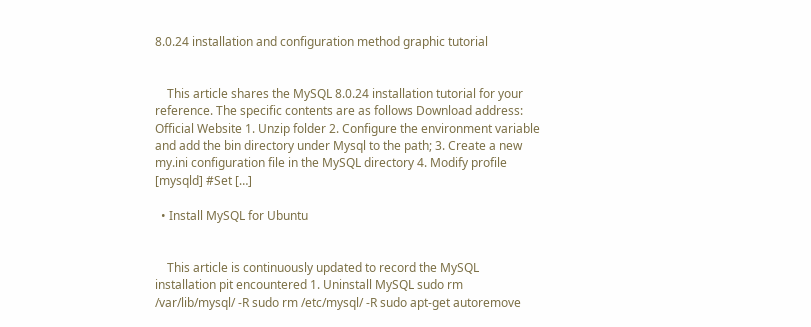8.0.24 installation and configuration method graphic tutorial


    This article shares the MySQL 8.0.24 installation tutorial for your reference. The specific contents are as follows Download address: Official Website 1. Unzip folder 2. Configure the environment variable and add the bin directory under Mysql to the path; 3. Create a new my.ini configuration file in the MySQL directory 4. Modify profile [mysqld] #Set […]

  • Install MySQL for Ubuntu


    This article is continuously updated to record the MySQL installation pit encountered 1. Uninstall MySQL sudo rm /var/lib/mysql/ -R sudo rm /etc/mysql/ -R sudo apt-get autoremove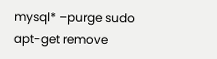mysql* –purge sudo apt-get remove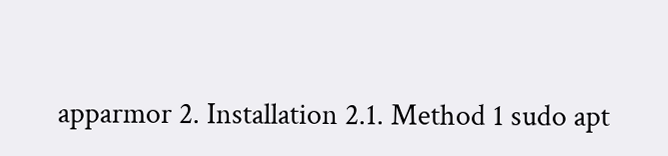apparmor 2. Installation 2.1. Method 1 sudo apt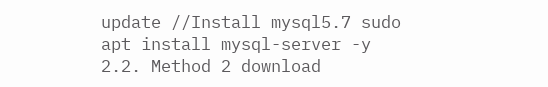update //Install mysql5.7 sudo apt install mysql-server -y 2.2. Method 2 download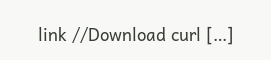link //Download curl […]